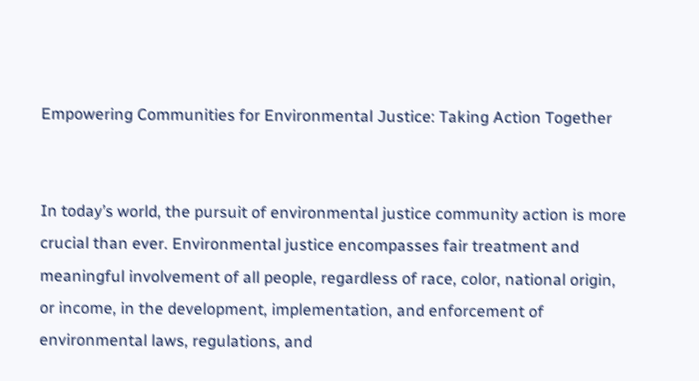Empowering Communities for Environmental Justice: Taking Action Together


In today’s world, the pursuit of environmental justice community action is more crucial than ever. Environmental justice encompasses fair treatment and meaningful involvement of all people, regardless of race, color, national origin, or income, in the development, implementation, and enforcement of environmental laws, regulations, and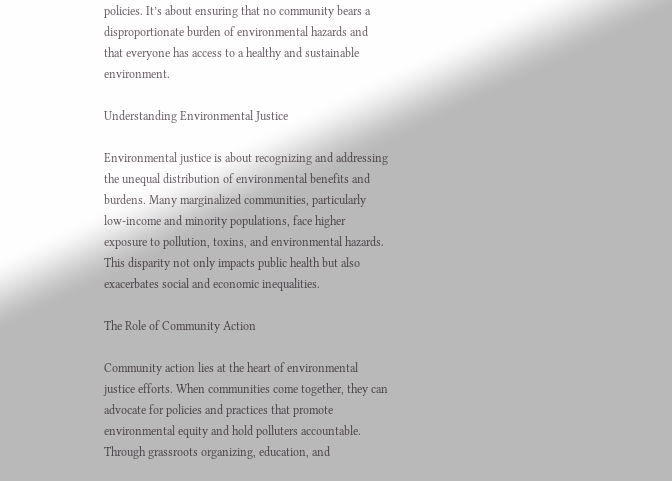policies. It’s about ensuring that no community bears a disproportionate burden of environmental hazards and that everyone has access to a healthy and sustainable environment.

Understanding Environmental Justice

Environmental justice is about recognizing and addressing the unequal distribution of environmental benefits and burdens. Many marginalized communities, particularly low-income and minority populations, face higher exposure to pollution, toxins, and environmental hazards. This disparity not only impacts public health but also exacerbates social and economic inequalities.

The Role of Community Action

Community action lies at the heart of environmental justice efforts. When communities come together, they can advocate for policies and practices that promote environmental equity and hold polluters accountable. Through grassroots organizing, education, and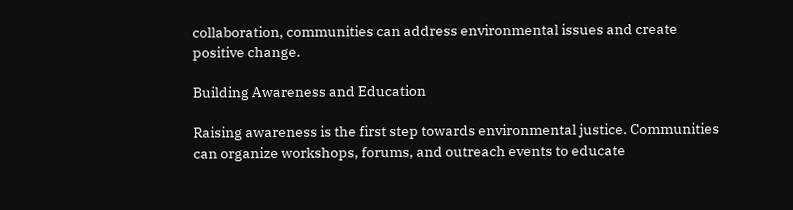collaboration, communities can address environmental issues and create positive change.

Building Awareness and Education

Raising awareness is the first step towards environmental justice. Communities can organize workshops, forums, and outreach events to educate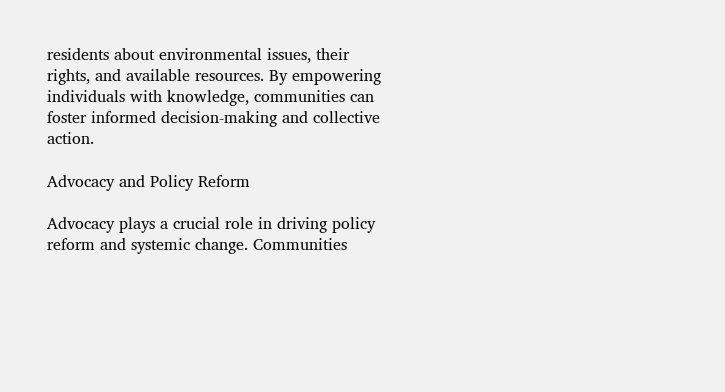residents about environmental issues, their rights, and available resources. By empowering individuals with knowledge, communities can foster informed decision-making and collective action.

Advocacy and Policy Reform

Advocacy plays a crucial role in driving policy reform and systemic change. Communities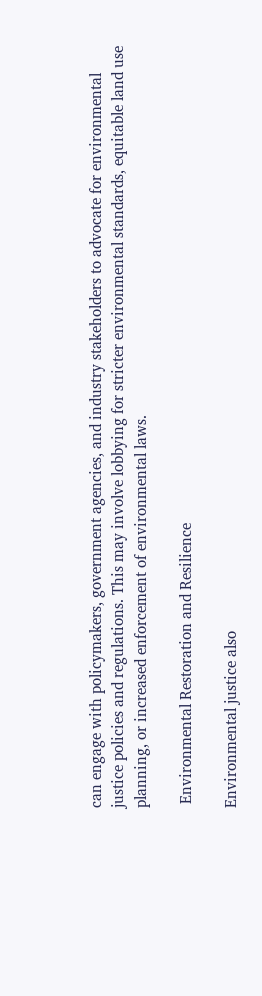can engage with policymakers, government agencies, and industry stakeholders to advocate for environmental justice policies and regulations. This may involve lobbying for stricter environmental standards, equitable land use planning, or increased enforcement of environmental laws.

 Environmental Restoration and Resilience

Environmental justice also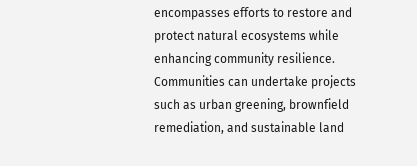encompasses efforts to restore and protect natural ecosystems while enhancing community resilience. Communities can undertake projects such as urban greening, brownfield remediation, and sustainable land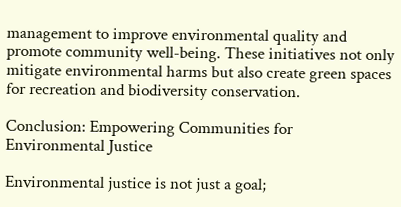management to improve environmental quality and promote community well-being. These initiatives not only mitigate environmental harms but also create green spaces for recreation and biodiversity conservation.

Conclusion: Empowering Communities for Environmental Justice

Environmental justice is not just a goal;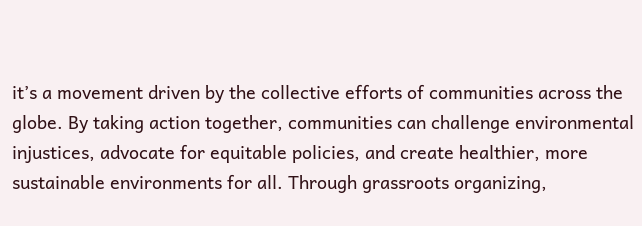it’s a movement driven by the collective efforts of communities across the globe. By taking action together, communities can challenge environmental injustices, advocate for equitable policies, and create healthier, more sustainable environments for all. Through grassroots organizing,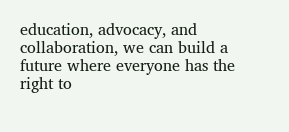education, advocacy, and collaboration, we can build a future where everyone has the right to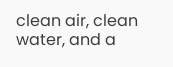clean air, clean water, and a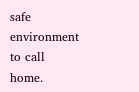safe environment to call home.